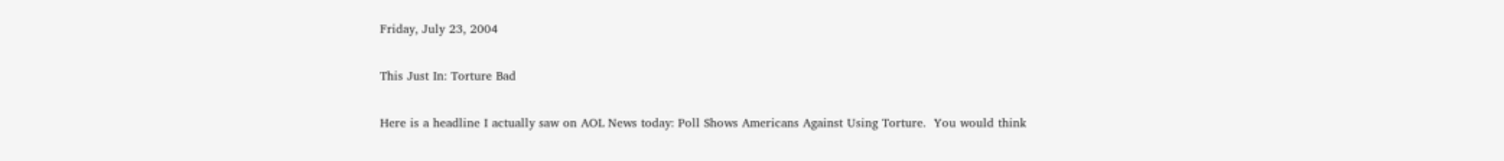Friday, July 23, 2004

This Just In: Torture Bad

Here is a headline I actually saw on AOL News today: Poll Shows Americans Against Using Torture.  You would think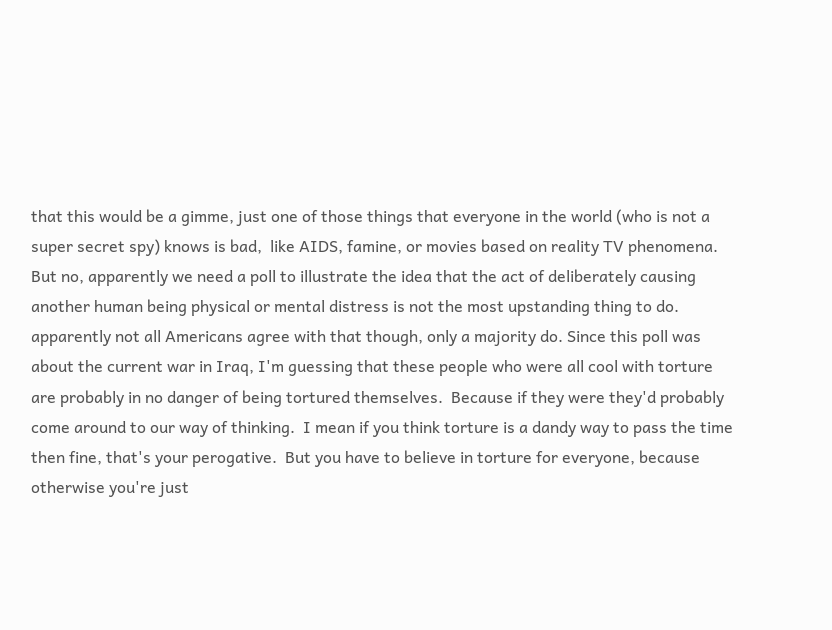that this would be a gimme, just one of those things that everyone in the world (who is not a super secret spy) knows is bad,  like AIDS, famine, or movies based on reality TV phenomena.  But no, apparently we need a poll to illustrate the idea that the act of deliberately causing another human being physical or mental distress is not the most upstanding thing to do.  apparently not all Americans agree with that though, only a majority do. Since this poll was about the current war in Iraq, I'm guessing that these people who were all cool with torture are probably in no danger of being tortured themselves.  Because if they were they'd probably come around to our way of thinking.  I mean if you think torture is a dandy way to pass the time then fine, that's your perogative.  But you have to believe in torture for everyone, because otherwise you're just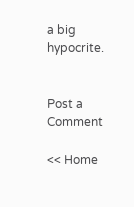a big hypocrite.


Post a Comment

<< Home